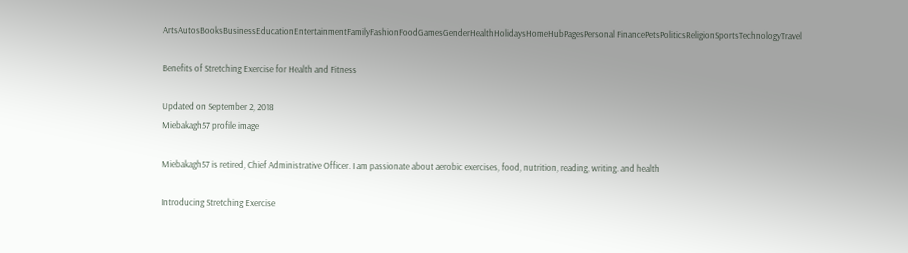ArtsAutosBooksBusinessEducationEntertainmentFamilyFashionFoodGamesGenderHealthHolidaysHomeHubPagesPersonal FinancePetsPoliticsReligionSportsTechnologyTravel

Benefits of Stretching Exercise for Health and Fitness

Updated on September 2, 2018
Miebakagh57 profile image

Miebakagh57 is retired, Chief Administrative Officer. I am passionate about aerobic exercises, food, nutrition, reading, writing. and health

Introducing Stretching Exercise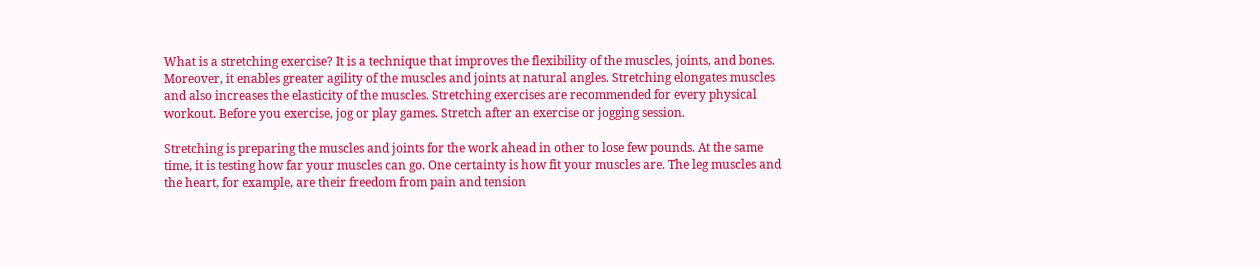What is a stretching exercise? It is a technique that improves the flexibility of the muscles, joints, and bones. Moreover, it enables greater agility of the muscles and joints at natural angles. Stretching elongates muscles and also increases the elasticity of the muscles. Stretching exercises are recommended for every physical workout. Before you exercise, jog or play games. Stretch after an exercise or jogging session.

Stretching is preparing the muscles and joints for the work ahead in other to lose few pounds. At the same time, it is testing how far your muscles can go. One certainty is how fit your muscles are. The leg muscles and the heart, for example, are their freedom from pain and tension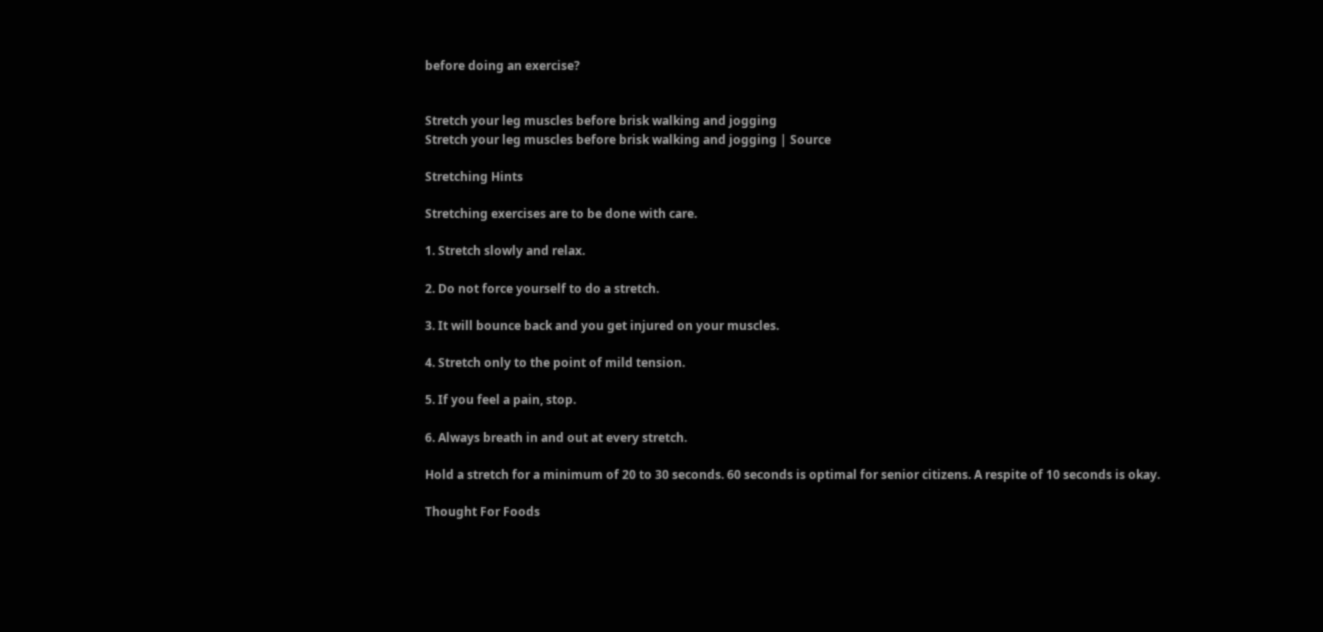before doing an exercise?


Stretch your leg muscles before brisk walking and jogging
Stretch your leg muscles before brisk walking and jogging | Source

Stretching Hints

Stretching exercises are to be done with care.

1. Stretch slowly and relax.

2. Do not force yourself to do a stretch.

3. It will bounce back and you get injured on your muscles.

4. Stretch only to the point of mild tension.

5. If you feel a pain, stop.

6. Always breath in and out at every stretch.

Hold a stretch for a minimum of 20 to 30 seconds. 60 seconds is optimal for senior citizens. A respite of 10 seconds is okay.

Thought For Foods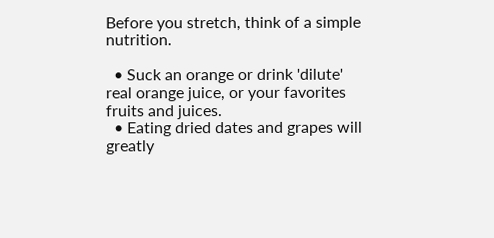Before you stretch, think of a simple nutrition.

  • Suck an orange or drink 'dilute' real orange juice, or your favorites fruits and juices.
  • Eating dried dates and grapes will greatly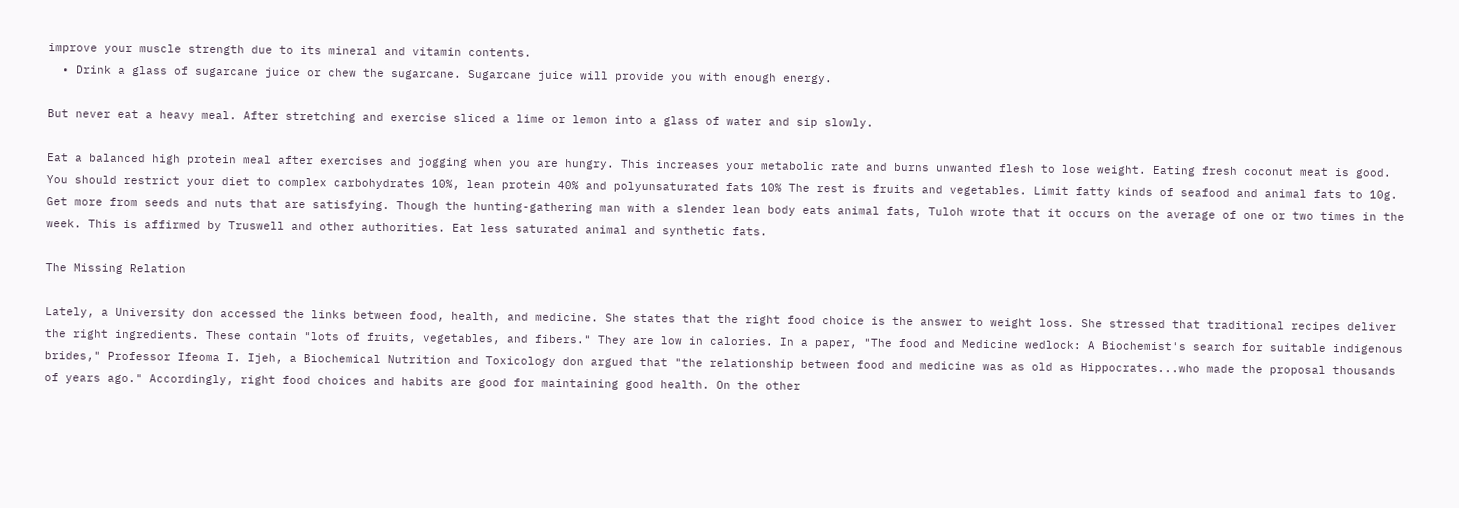improve your muscle strength due to its mineral and vitamin contents.
  • Drink a glass of sugarcane juice or chew the sugarcane. Sugarcane juice will provide you with enough energy.

But never eat a heavy meal. After stretching and exercise sliced a lime or lemon into a glass of water and sip slowly.

Eat a balanced high protein meal after exercises and jogging when you are hungry. This increases your metabolic rate and burns unwanted flesh to lose weight. Eating fresh coconut meat is good. You should restrict your diet to complex carbohydrates 10%, lean protein 40% and polyunsaturated fats 10% The rest is fruits and vegetables. Limit fatty kinds of seafood and animal fats to 10g. Get more from seeds and nuts that are satisfying. Though the hunting-gathering man with a slender lean body eats animal fats, Tuloh wrote that it occurs on the average of one or two times in the week. This is affirmed by Truswell and other authorities. Eat less saturated animal and synthetic fats.

The Missing Relation

Lately, a University don accessed the links between food, health, and medicine. She states that the right food choice is the answer to weight loss. She stressed that traditional recipes deliver the right ingredients. These contain "lots of fruits, vegetables, and fibers." They are low in calories. In a paper, "The food and Medicine wedlock: A Biochemist's search for suitable indigenous brides," Professor Ifeoma I. Ijeh, a Biochemical Nutrition and Toxicology don argued that "the relationship between food and medicine was as old as Hippocrates...who made the proposal thousands of years ago." Accordingly, right food choices and habits are good for maintaining good health. On the other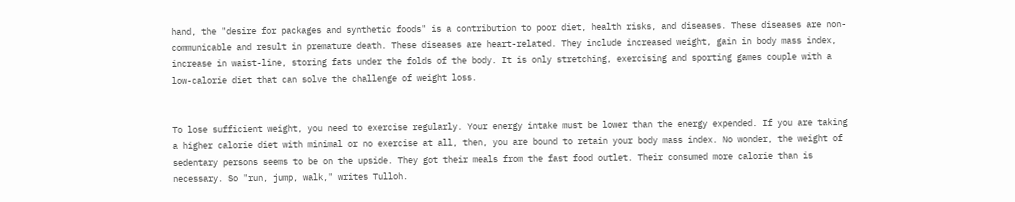hand, the "desire for packages and synthetic foods" is a contribution to poor diet, health risks, and diseases. These diseases are non-communicable and result in premature death. These diseases are heart-related. They include increased weight, gain in body mass index, increase in waist-line, storing fats under the folds of the body. It is only stretching, exercising and sporting games couple with a low-calorie diet that can solve the challenge of weight loss.


To lose sufficient weight, you need to exercise regularly. Your energy intake must be lower than the energy expended. If you are taking a higher calorie diet with minimal or no exercise at all, then, you are bound to retain your body mass index. No wonder, the weight of sedentary persons seems to be on the upside. They got their meals from the fast food outlet. Their consumed more calorie than is necessary. So "run, jump, walk," writes Tulloh.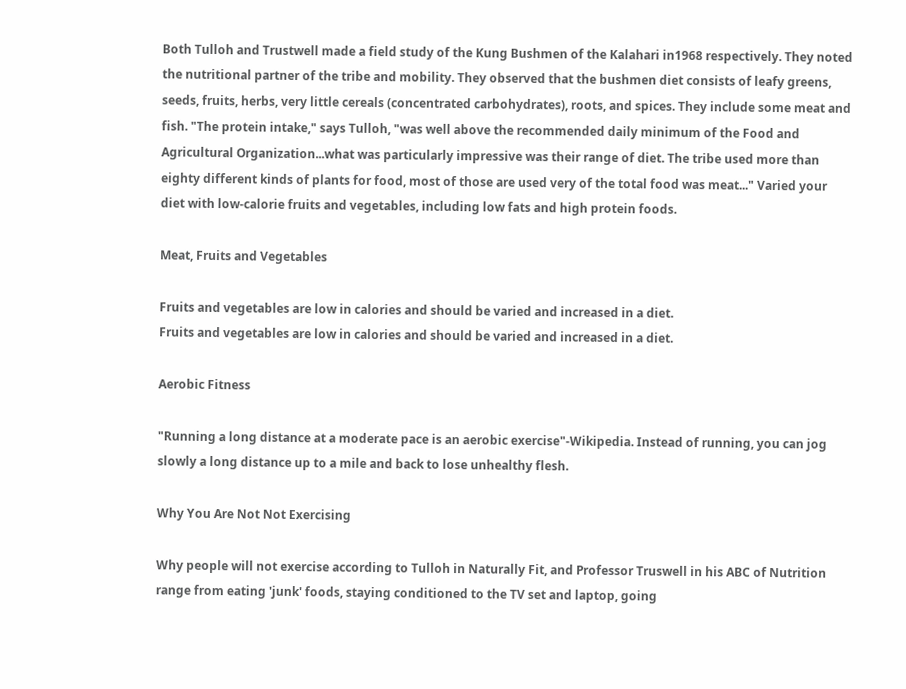Both Tulloh and Trustwell made a field study of the Kung Bushmen of the Kalahari in1968 respectively. They noted the nutritional partner of the tribe and mobility. They observed that the bushmen diet consists of leafy greens, seeds, fruits, herbs, very little cereals (concentrated carbohydrates), roots, and spices. They include some meat and fish. "The protein intake," says Tulloh, "was well above the recommended daily minimum of the Food and Agricultural Organization...what was particularly impressive was their range of diet. The tribe used more than eighty different kinds of plants for food, most of those are used very of the total food was meat..." Varied your diet with low-calorie fruits and vegetables, including low fats and high protein foods.

Meat, Fruits and Vegetables

Fruits and vegetables are low in calories and should be varied and increased in a diet.
Fruits and vegetables are low in calories and should be varied and increased in a diet.

Aerobic Fitness

"Running a long distance at a moderate pace is an aerobic exercise"-Wikipedia. Instead of running, you can jog slowly a long distance up to a mile and back to lose unhealthy flesh.

Why You Are Not Not Exercising

Why people will not exercise according to Tulloh in Naturally Fit, and Professor Truswell in his ABC of Nutrition range from eating 'junk' foods, staying conditioned to the TV set and laptop, going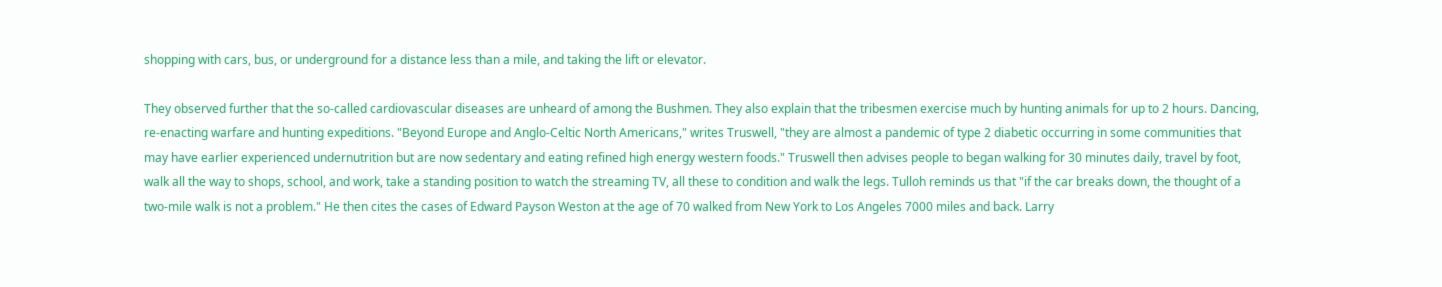shopping with cars, bus, or underground for a distance less than a mile, and taking the lift or elevator.

They observed further that the so-called cardiovascular diseases are unheard of among the Bushmen. They also explain that the tribesmen exercise much by hunting animals for up to 2 hours. Dancing, re-enacting warfare and hunting expeditions. "Beyond Europe and Anglo-Celtic North Americans," writes Truswell, "they are almost a pandemic of type 2 diabetic occurring in some communities that may have earlier experienced undernutrition but are now sedentary and eating refined high energy western foods." Truswell then advises people to began walking for 30 minutes daily, travel by foot, walk all the way to shops, school, and work, take a standing position to watch the streaming TV, all these to condition and walk the legs. Tulloh reminds us that "if the car breaks down, the thought of a two-mile walk is not a problem." He then cites the cases of Edward Payson Weston at the age of 70 walked from New York to Los Angeles 7000 miles and back. Larry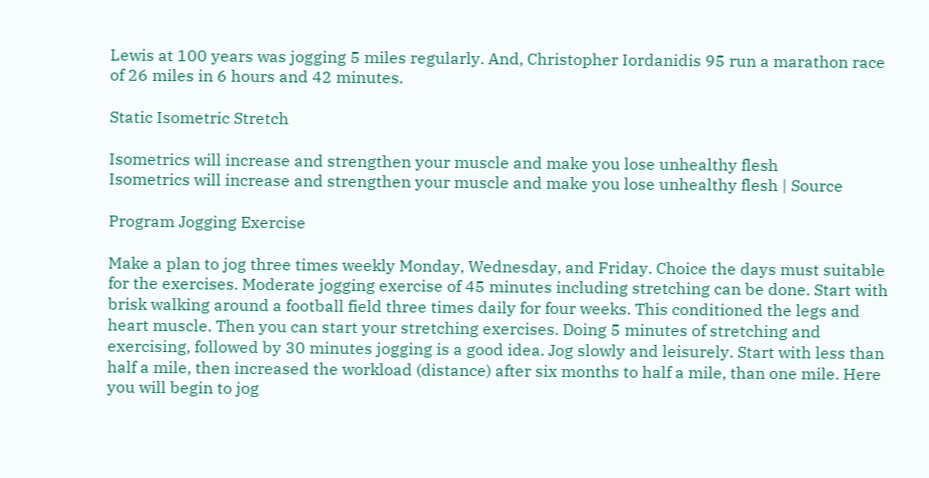Lewis at 100 years was jogging 5 miles regularly. And, Christopher Iordanidis 95 run a marathon race of 26 miles in 6 hours and 42 minutes.

Static Isometric Stretch

Isometrics will increase and strengthen your muscle and make you lose unhealthy flesh
Isometrics will increase and strengthen your muscle and make you lose unhealthy flesh | Source

Program Jogging Exercise

Make a plan to jog three times weekly Monday, Wednesday, and Friday. Choice the days must suitable for the exercises. Moderate jogging exercise of 45 minutes including stretching can be done. Start with brisk walking around a football field three times daily for four weeks. This conditioned the legs and heart muscle. Then you can start your stretching exercises. Doing 5 minutes of stretching and exercising, followed by 30 minutes jogging is a good idea. Jog slowly and leisurely. Start with less than half a mile, then increased the workload (distance) after six months to half a mile, than one mile. Here you will begin to jog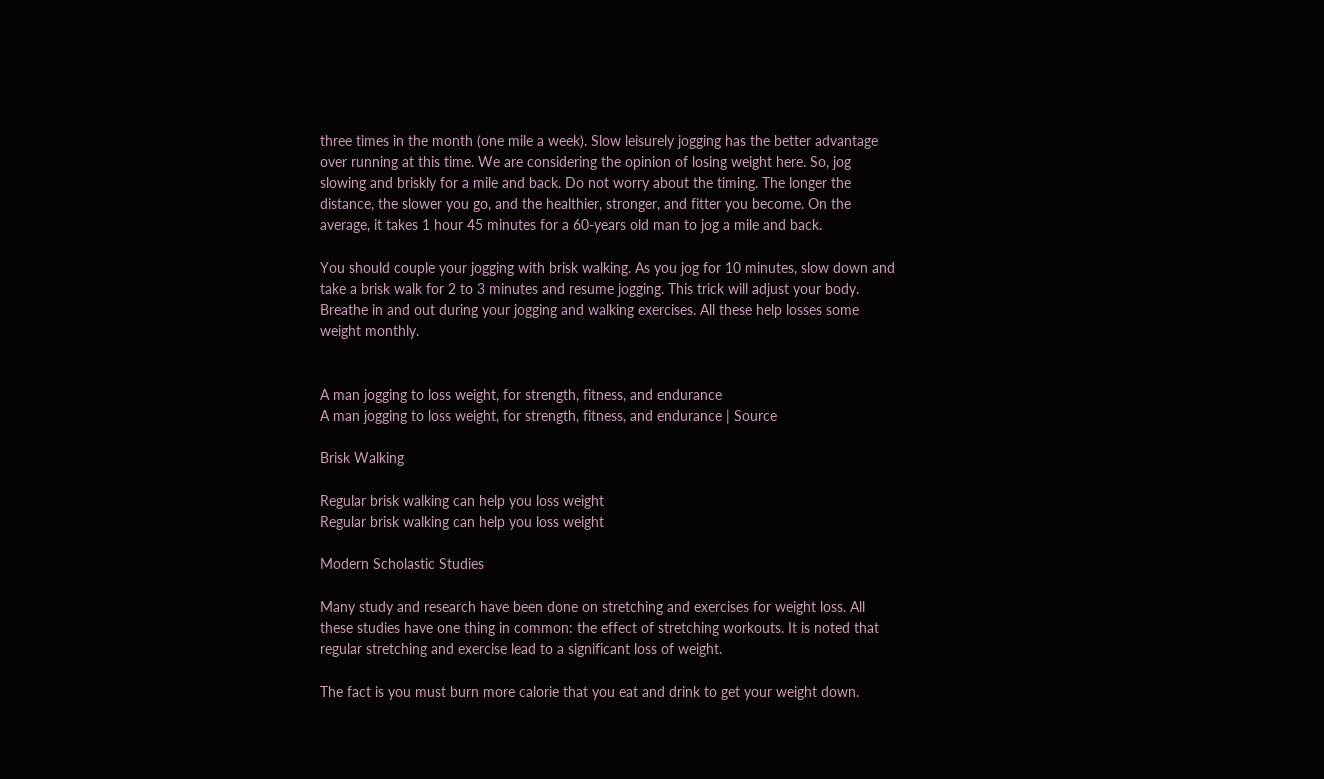three times in the month (one mile a week). Slow leisurely jogging has the better advantage over running at this time. We are considering the opinion of losing weight here. So, jog slowing and briskly for a mile and back. Do not worry about the timing. The longer the distance, the slower you go, and the healthier, stronger, and fitter you become. On the average, it takes 1 hour 45 minutes for a 60-years old man to jog a mile and back.

You should couple your jogging with brisk walking. As you jog for 10 minutes, slow down and take a brisk walk for 2 to 3 minutes and resume jogging. This trick will adjust your body. Breathe in and out during your jogging and walking exercises. All these help losses some weight monthly.


A man jogging to loss weight, for strength, fitness, and endurance
A man jogging to loss weight, for strength, fitness, and endurance | Source

Brisk Walking

Regular brisk walking can help you loss weight
Regular brisk walking can help you loss weight

Modern Scholastic Studies

Many study and research have been done on stretching and exercises for weight loss. All these studies have one thing in common: the effect of stretching workouts. It is noted that regular stretching and exercise lead to a significant loss of weight.

The fact is you must burn more calorie that you eat and drink to get your weight down.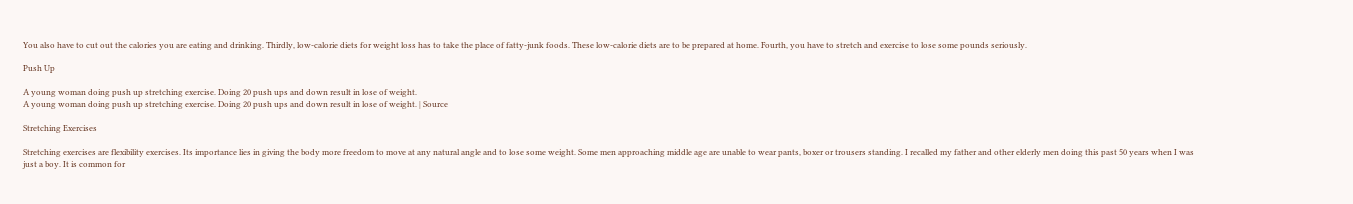You also have to cut out the calories you are eating and drinking. Thirdly, low-calorie diets for weight loss has to take the place of fatty-junk foods. These low-calorie diets are to be prepared at home. Fourth, you have to stretch and exercise to lose some pounds seriously.

Push Up

A young woman doing push up stretching exercise. Doing 20 push ups and down result in lose of weight.
A young woman doing push up stretching exercise. Doing 20 push ups and down result in lose of weight. | Source

Stretching Exercises

Stretching exercises are flexibility exercises. Its importance lies in giving the body more freedom to move at any natural angle and to lose some weight. Some men approaching middle age are unable to wear pants, boxer or trousers standing. I recalled my father and other elderly men doing this past 50 years when I was just a boy. It is common for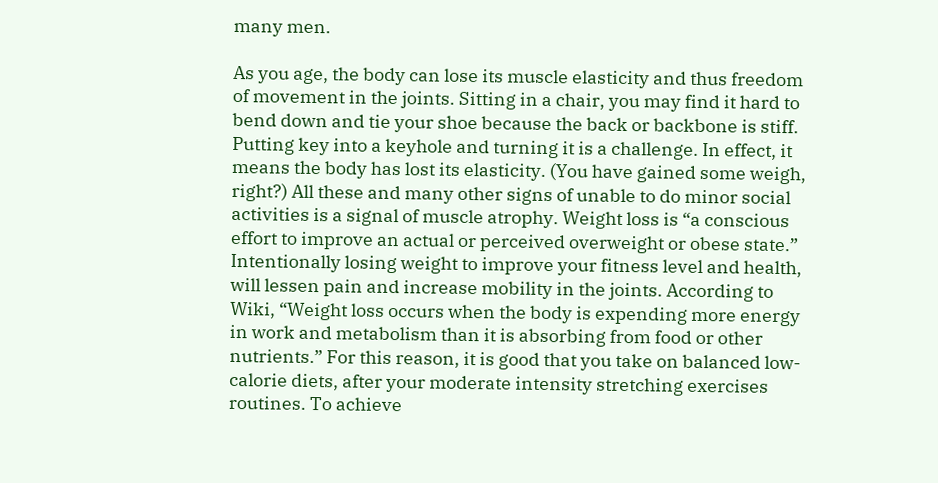many men.

As you age, the body can lose its muscle elasticity and thus freedom of movement in the joints. Sitting in a chair, you may find it hard to bend down and tie your shoe because the back or backbone is stiff. Putting key into a keyhole and turning it is a challenge. In effect, it means the body has lost its elasticity. (You have gained some weigh, right?) All these and many other signs of unable to do minor social activities is a signal of muscle atrophy. Weight loss is “a conscious effort to improve an actual or perceived overweight or obese state.” Intentionally losing weight to improve your fitness level and health, will lessen pain and increase mobility in the joints. According to Wiki, “Weight loss occurs when the body is expending more energy in work and metabolism than it is absorbing from food or other nutrients.” For this reason, it is good that you take on balanced low-calorie diets, after your moderate intensity stretching exercises routines. To achieve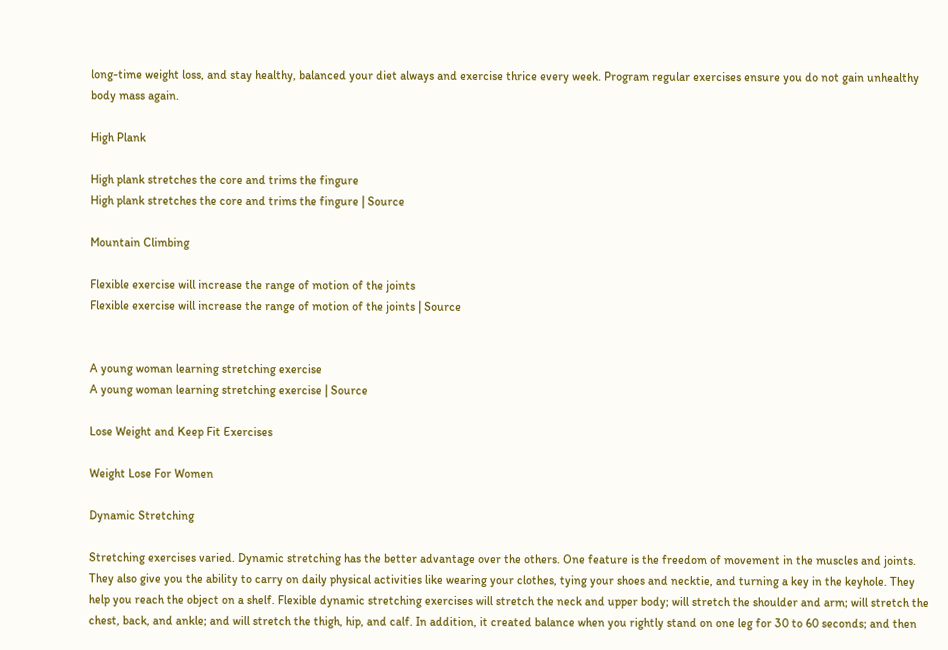long-time weight loss, and stay healthy, balanced your diet always and exercise thrice every week. Program regular exercises ensure you do not gain unhealthy body mass again.

High Plank

High plank stretches the core and trims the fingure
High plank stretches the core and trims the fingure | Source

Mountain Climbing

Flexible exercise will increase the range of motion of the joints
Flexible exercise will increase the range of motion of the joints | Source


A young woman learning stretching exercise
A young woman learning stretching exercise | Source

Lose Weight and Keep Fit Exercises

Weight Lose For Women

Dynamic Stretching

Stretching exercises varied. Dynamic stretching has the better advantage over the others. One feature is the freedom of movement in the muscles and joints. They also give you the ability to carry on daily physical activities like wearing your clothes, tying your shoes and necktie, and turning a key in the keyhole. They help you reach the object on a shelf. Flexible dynamic stretching exercises will stretch the neck and upper body; will stretch the shoulder and arm; will stretch the chest, back, and ankle; and will stretch the thigh, hip, and calf. In addition, it created balance when you rightly stand on one leg for 30 to 60 seconds; and then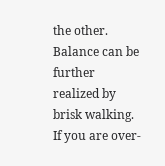the other. Balance can be further realized by brisk walking. If you are over-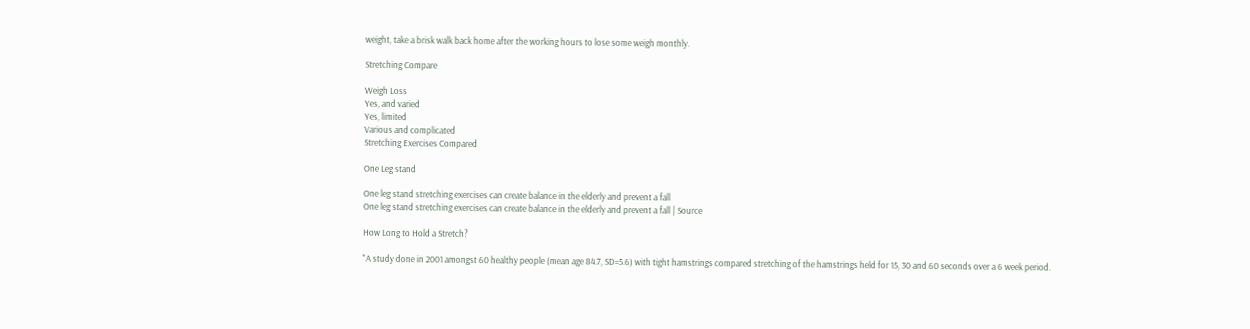weight, take a brisk walk back home after the working hours to lose some weigh monthly.

Stretching Compare

Weigh Loss
Yes, and varied
Yes, limited
Various and complicated
Stretching Exercises Compared

One Leg stand

One leg stand stretching exercises can create balance in the elderly and prevent a fall
One leg stand stretching exercises can create balance in the elderly and prevent a fall | Source

How Long to Hold a Stretch?

"A study done in 2001 amongst 60 healthy people (mean age 84.7, SD=5.6) with tight hamstrings compared stretching of the hamstrings held for 15, 30 and 60 seconds over a 6 week period.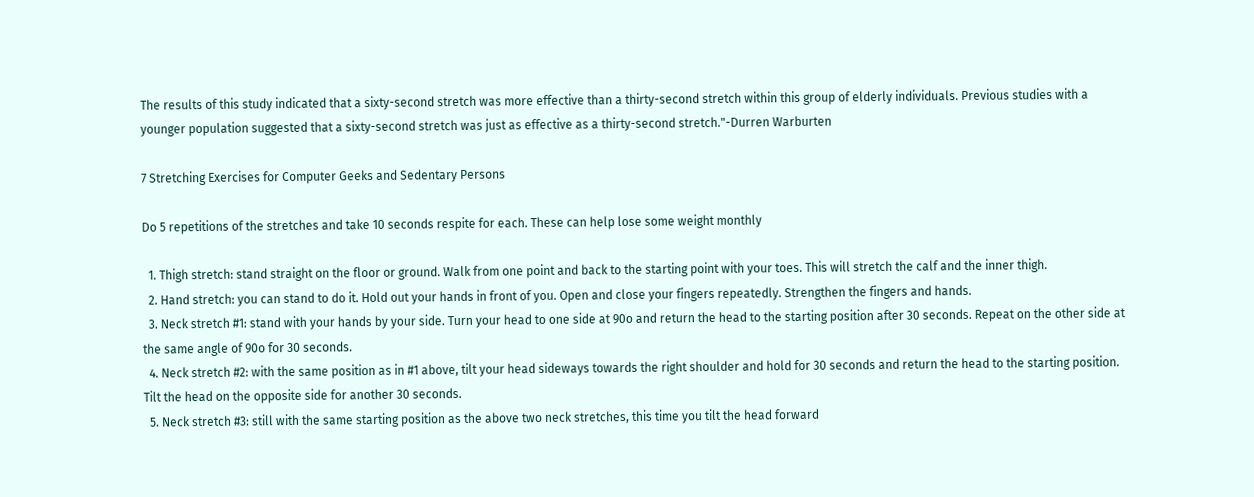The results of this study indicated that a sixty-second stretch was more effective than a thirty-second stretch within this group of elderly individuals. Previous studies with a younger population suggested that a sixty-second stretch was just as effective as a thirty-second stretch."-Durren Warburten

7 Stretching Exercises for Computer Geeks and Sedentary Persons

Do 5 repetitions of the stretches and take 10 seconds respite for each. These can help lose some weight monthly

  1. Thigh stretch: stand straight on the floor or ground. Walk from one point and back to the starting point with your toes. This will stretch the calf and the inner thigh.
  2. Hand stretch: you can stand to do it. Hold out your hands in front of you. Open and close your fingers repeatedly. Strengthen the fingers and hands.
  3. Neck stretch #1: stand with your hands by your side. Turn your head to one side at 90o and return the head to the starting position after 30 seconds. Repeat on the other side at the same angle of 90o for 30 seconds.
  4. Neck stretch #2: with the same position as in #1 above, tilt your head sideways towards the right shoulder and hold for 30 seconds and return the head to the starting position. Tilt the head on the opposite side for another 30 seconds.
  5. Neck stretch #3: still with the same starting position as the above two neck stretches, this time you tilt the head forward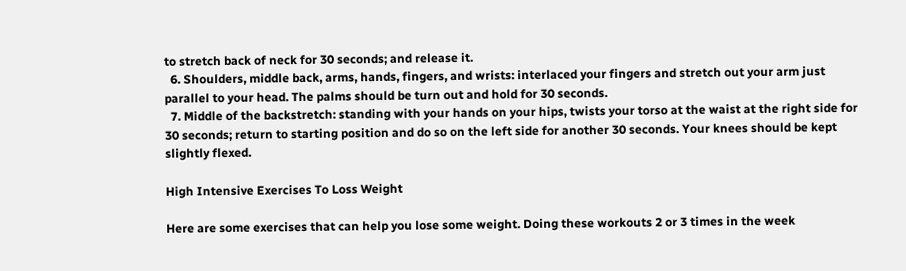to stretch back of neck for 30 seconds; and release it.
  6. Shoulders, middle back, arms, hands, fingers, and wrists: interlaced your fingers and stretch out your arm just parallel to your head. The palms should be turn out and hold for 30 seconds.
  7. Middle of the backstretch: standing with your hands on your hips, twists your torso at the waist at the right side for 30 seconds; return to starting position and do so on the left side for another 30 seconds. Your knees should be kept slightly flexed.

High Intensive Exercises To Loss Weight

Here are some exercises that can help you lose some weight. Doing these workouts 2 or 3 times in the week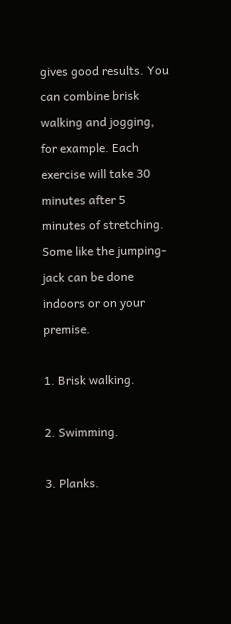gives good results. You can combine brisk walking and jogging, for example. Each exercise will take 30 minutes after 5 minutes of stretching. Some like the jumping-jack can be done indoors or on your premise.

1. Brisk walking.

2. Swimming.

3. Planks.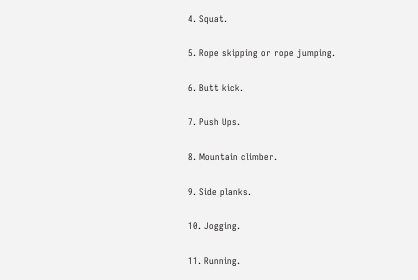4. Squat.

5. Rope skipping or rope jumping.

6. Butt kick.

7. Push Ups.

8. Mountain climber.

9. Side planks.

10. Jogging.

11. Running.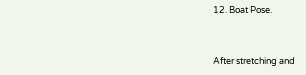12. Boat Pose.



After stretching and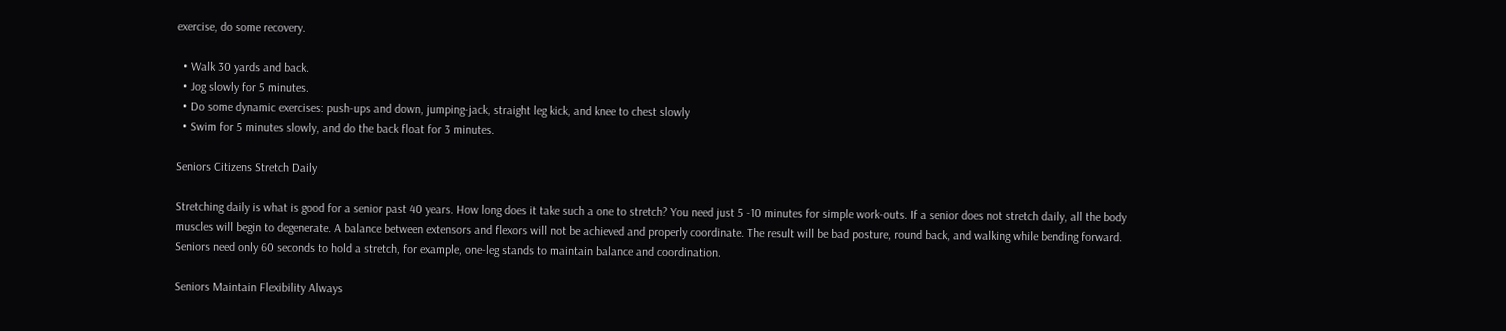exercise, do some recovery.

  • Walk 30 yards and back.
  • Jog slowly for 5 minutes.
  • Do some dynamic exercises: push-ups and down, jumping-jack, straight leg kick, and knee to chest slowly
  • Swim for 5 minutes slowly, and do the back float for 3 minutes.

Seniors Citizens Stretch Daily

Stretching daily is what is good for a senior past 40 years. How long does it take such a one to stretch? You need just 5 -10 minutes for simple work-outs. If a senior does not stretch daily, all the body muscles will begin to degenerate. A balance between extensors and flexors will not be achieved and properly coordinate. The result will be bad posture, round back, and walking while bending forward. Seniors need only 60 seconds to hold a stretch, for example, one-leg stands to maintain balance and coordination.

Seniors Maintain Flexibility Always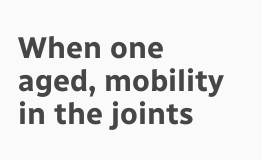When one aged, mobility in the joints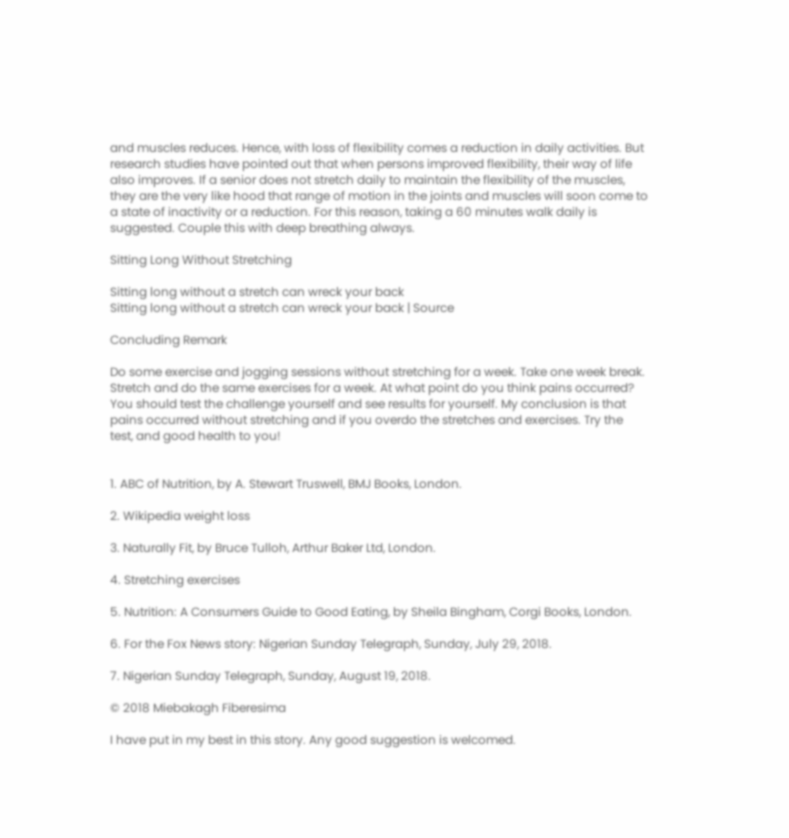and muscles reduces. Hence, with loss of flexibility comes a reduction in daily activities. But research studies have pointed out that when persons improved flexibility, their way of life also improves. If a senior does not stretch daily to maintain the flexibility of the muscles, they are the very like hood that range of motion in the joints and muscles will soon come to a state of inactivity or a reduction. For this reason, taking a 60 minutes walk daily is suggested. Couple this with deep breathing always.

Sitting Long Without Stretching

Sitting long without a stretch can wreck your back
Sitting long without a stretch can wreck your back | Source

Concluding Remark

Do some exercise and jogging sessions without stretching for a week. Take one week break. Stretch and do the same exercises for a week. At what point do you think pains occurred? You should test the challenge yourself and see results for yourself. My conclusion is that pains occurred without stretching and if you overdo the stretches and exercises. Try the test, and good health to you!


1. ABC of Nutrition, by A. Stewart Truswell, BMJ Books, London.

2. Wikipedia weight loss

3. Naturally Fit, by Bruce Tulloh, Arthur Baker Ltd, London.

4. Stretching exercises

5. Nutrition: A Consumers Guide to Good Eating, by Sheila Bingham, Corgi Books, London.

6. For the Fox News story: Nigerian Sunday Telegraph, Sunday, July 29, 2018.

7. Nigerian Sunday Telegraph, Sunday, August 19, 2018.

© 2018 Miebakagh Fiberesima

I have put in my best in this story. Any good suggestion is welcomed.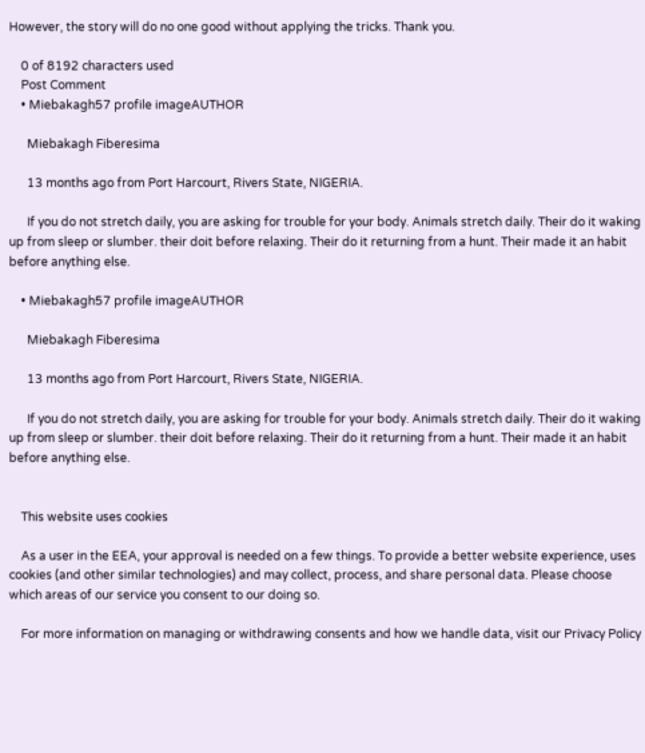However, the story will do no one good without applying the tricks. Thank you.

    0 of 8192 characters used
    Post Comment
    • Miebakagh57 profile imageAUTHOR

      Miebakagh Fiberesima

      13 months ago from Port Harcourt, Rivers State, NIGERIA.

      If you do not stretch daily, you are asking for trouble for your body. Animals stretch daily. Their do it waking up from sleep or slumber. their doit before relaxing. Their do it returning from a hunt. Their made it an habit before anything else.

    • Miebakagh57 profile imageAUTHOR

      Miebakagh Fiberesima

      13 months ago from Port Harcourt, Rivers State, NIGERIA.

      If you do not stretch daily, you are asking for trouble for your body. Animals stretch daily. Their do it waking up from sleep or slumber. their doit before relaxing. Their do it returning from a hunt. Their made it an habit before anything else.


    This website uses cookies

    As a user in the EEA, your approval is needed on a few things. To provide a better website experience, uses cookies (and other similar technologies) and may collect, process, and share personal data. Please choose which areas of our service you consent to our doing so.

    For more information on managing or withdrawing consents and how we handle data, visit our Privacy Policy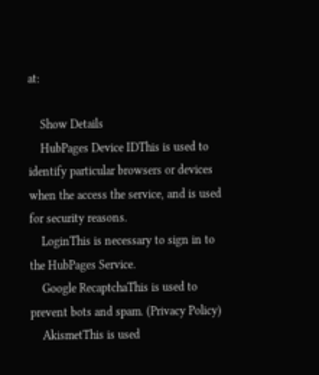at:

    Show Details
    HubPages Device IDThis is used to identify particular browsers or devices when the access the service, and is used for security reasons.
    LoginThis is necessary to sign in to the HubPages Service.
    Google RecaptchaThis is used to prevent bots and spam. (Privacy Policy)
    AkismetThis is used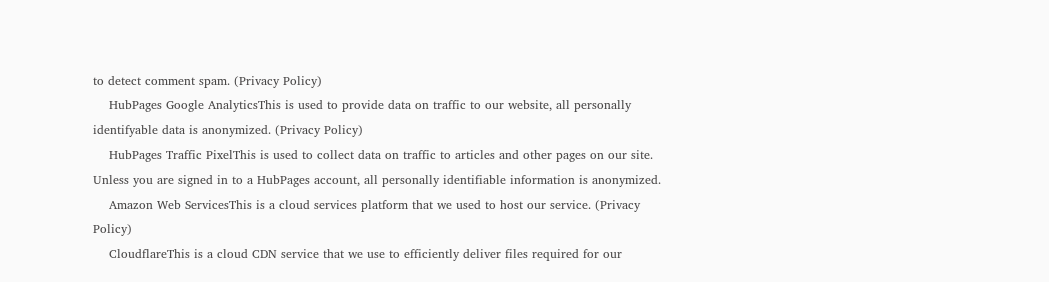to detect comment spam. (Privacy Policy)
    HubPages Google AnalyticsThis is used to provide data on traffic to our website, all personally identifyable data is anonymized. (Privacy Policy)
    HubPages Traffic PixelThis is used to collect data on traffic to articles and other pages on our site. Unless you are signed in to a HubPages account, all personally identifiable information is anonymized.
    Amazon Web ServicesThis is a cloud services platform that we used to host our service. (Privacy Policy)
    CloudflareThis is a cloud CDN service that we use to efficiently deliver files required for our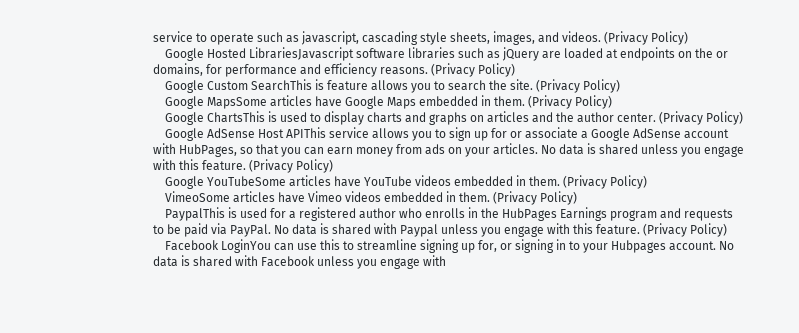service to operate such as javascript, cascading style sheets, images, and videos. (Privacy Policy)
    Google Hosted LibrariesJavascript software libraries such as jQuery are loaded at endpoints on the or domains, for performance and efficiency reasons. (Privacy Policy)
    Google Custom SearchThis is feature allows you to search the site. (Privacy Policy)
    Google MapsSome articles have Google Maps embedded in them. (Privacy Policy)
    Google ChartsThis is used to display charts and graphs on articles and the author center. (Privacy Policy)
    Google AdSense Host APIThis service allows you to sign up for or associate a Google AdSense account with HubPages, so that you can earn money from ads on your articles. No data is shared unless you engage with this feature. (Privacy Policy)
    Google YouTubeSome articles have YouTube videos embedded in them. (Privacy Policy)
    VimeoSome articles have Vimeo videos embedded in them. (Privacy Policy)
    PaypalThis is used for a registered author who enrolls in the HubPages Earnings program and requests to be paid via PayPal. No data is shared with Paypal unless you engage with this feature. (Privacy Policy)
    Facebook LoginYou can use this to streamline signing up for, or signing in to your Hubpages account. No data is shared with Facebook unless you engage with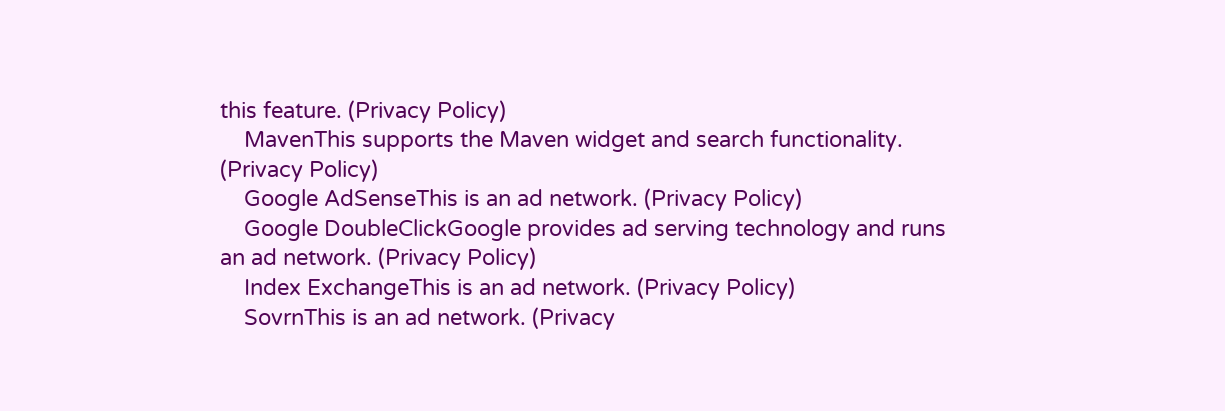this feature. (Privacy Policy)
    MavenThis supports the Maven widget and search functionality. (Privacy Policy)
    Google AdSenseThis is an ad network. (Privacy Policy)
    Google DoubleClickGoogle provides ad serving technology and runs an ad network. (Privacy Policy)
    Index ExchangeThis is an ad network. (Privacy Policy)
    SovrnThis is an ad network. (Privacy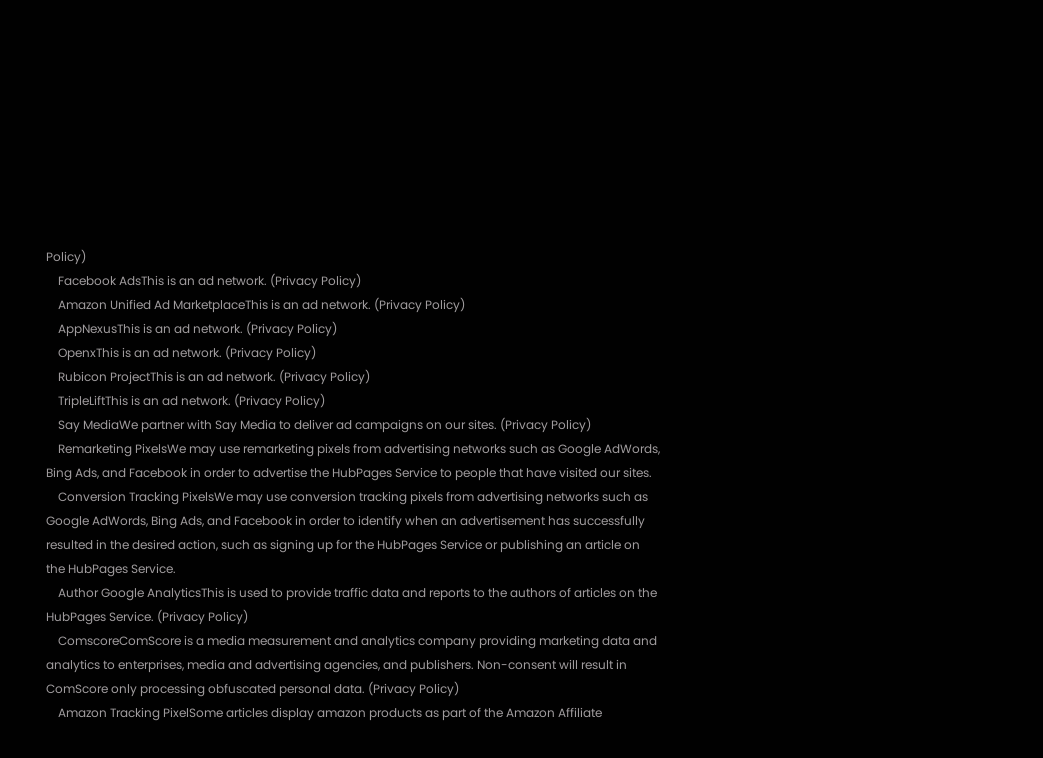Policy)
    Facebook AdsThis is an ad network. (Privacy Policy)
    Amazon Unified Ad MarketplaceThis is an ad network. (Privacy Policy)
    AppNexusThis is an ad network. (Privacy Policy)
    OpenxThis is an ad network. (Privacy Policy)
    Rubicon ProjectThis is an ad network. (Privacy Policy)
    TripleLiftThis is an ad network. (Privacy Policy)
    Say MediaWe partner with Say Media to deliver ad campaigns on our sites. (Privacy Policy)
    Remarketing PixelsWe may use remarketing pixels from advertising networks such as Google AdWords, Bing Ads, and Facebook in order to advertise the HubPages Service to people that have visited our sites.
    Conversion Tracking PixelsWe may use conversion tracking pixels from advertising networks such as Google AdWords, Bing Ads, and Facebook in order to identify when an advertisement has successfully resulted in the desired action, such as signing up for the HubPages Service or publishing an article on the HubPages Service.
    Author Google AnalyticsThis is used to provide traffic data and reports to the authors of articles on the HubPages Service. (Privacy Policy)
    ComscoreComScore is a media measurement and analytics company providing marketing data and analytics to enterprises, media and advertising agencies, and publishers. Non-consent will result in ComScore only processing obfuscated personal data. (Privacy Policy)
    Amazon Tracking PixelSome articles display amazon products as part of the Amazon Affiliate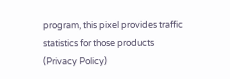program, this pixel provides traffic statistics for those products (Privacy Policy)